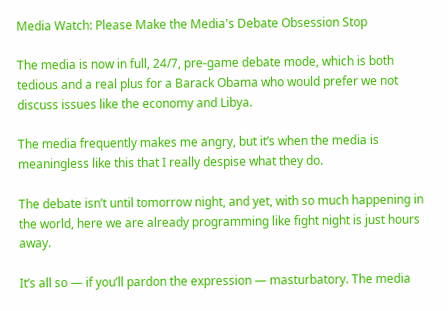Media Watch: Please Make the Media's Debate Obsession Stop

The media is now in full, 24/7, pre-game debate mode, which is both tedious and a real plus for a Barack Obama who would prefer we not discuss issues like the economy and Libya.

The media frequently makes me angry, but it’s when the media is meaningless like this that I really despise what they do.

The debate isn’t until tomorrow night, and yet, with so much happening in the world, here we are already programming like fight night is just hours away.

It’s all so — if you’ll pardon the expression — masturbatory. The media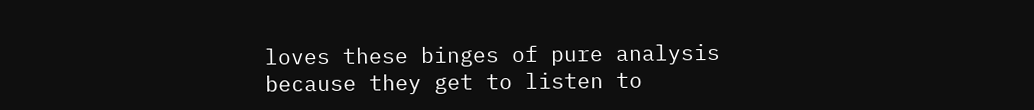loves these binges of pure analysis because they get to listen to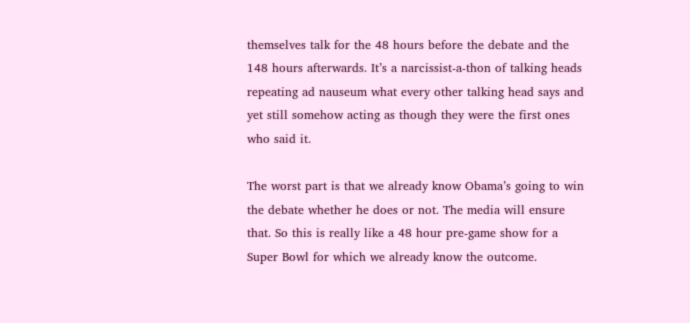themselves talk for the 48 hours before the debate and the 148 hours afterwards. It’s a narcissist-a-thon of talking heads repeating ad nauseum what every other talking head says and yet still somehow acting as though they were the first ones who said it.

The worst part is that we already know Obama’s going to win the debate whether he does or not. The media will ensure that. So this is really like a 48 hour pre-game show for a Super Bowl for which we already know the outcome.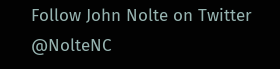Follow John Nolte on Twitter @NolteNC